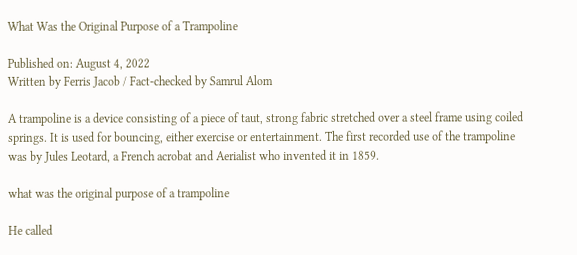What Was the Original Purpose of a Trampoline

Published on: August 4, 2022
Written by Ferris Jacob / Fact-checked by Samrul Alom

A trampoline is a device consisting of a piece of taut, strong fabric stretched over a steel frame using coiled springs. It is used for bouncing, either exercise or entertainment. The first recorded use of the trampoline was by Jules Leotard, a French acrobat and Aerialist who invented it in 1859.

what was the original purpose of a trampoline

He called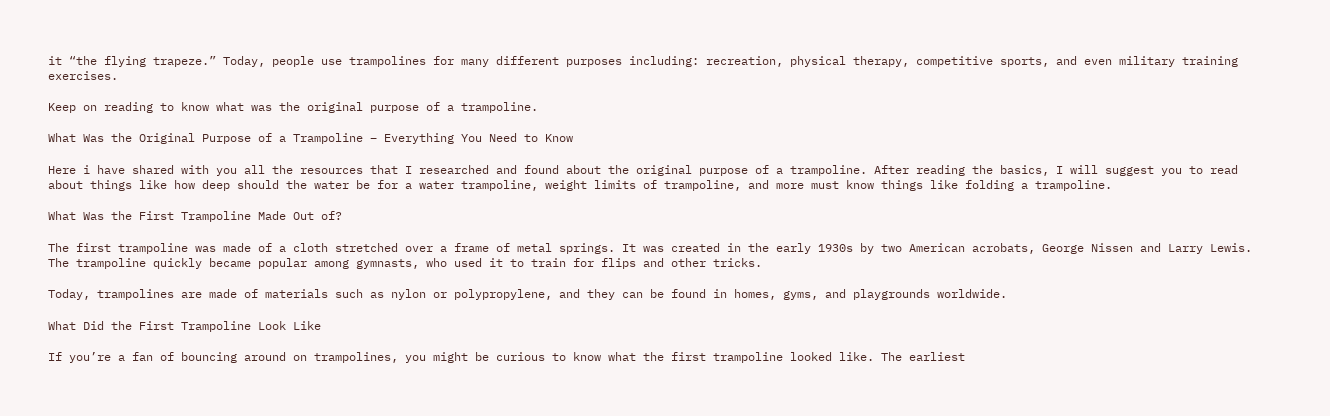it “the flying trapeze.” Today, people use trampolines for many different purposes including: recreation, physical therapy, competitive sports, and even military training exercises.

Keep on reading to know what was the original purpose of a trampoline.

What Was the Original Purpose of a Trampoline – Everything You Need to Know

Here i have shared with you all the resources that I researched and found about the original purpose of a trampoline. After reading the basics, I will suggest you to read about things like how deep should the water be for a water trampoline, weight limits of trampoline, and more must know things like folding a trampoline.

What Was the First Trampoline Made Out of?

The first trampoline was made of a cloth stretched over a frame of metal springs. It was created in the early 1930s by two American acrobats, George Nissen and Larry Lewis. The trampoline quickly became popular among gymnasts, who used it to train for flips and other tricks.

Today, trampolines are made of materials such as nylon or polypropylene, and they can be found in homes, gyms, and playgrounds worldwide.

What Did the First Trampoline Look Like

If you’re a fan of bouncing around on trampolines, you might be curious to know what the first trampoline looked like. The earliest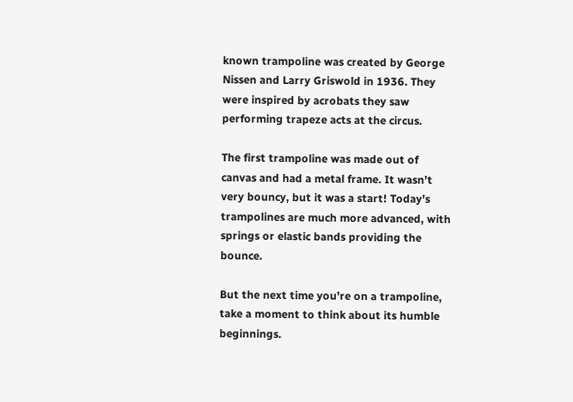known trampoline was created by George Nissen and Larry Griswold in 1936. They were inspired by acrobats they saw performing trapeze acts at the circus.

The first trampoline was made out of canvas and had a metal frame. It wasn’t very bouncy, but it was a start! Today’s trampolines are much more advanced, with springs or elastic bands providing the bounce.

But the next time you’re on a trampoline, take a moment to think about its humble beginnings.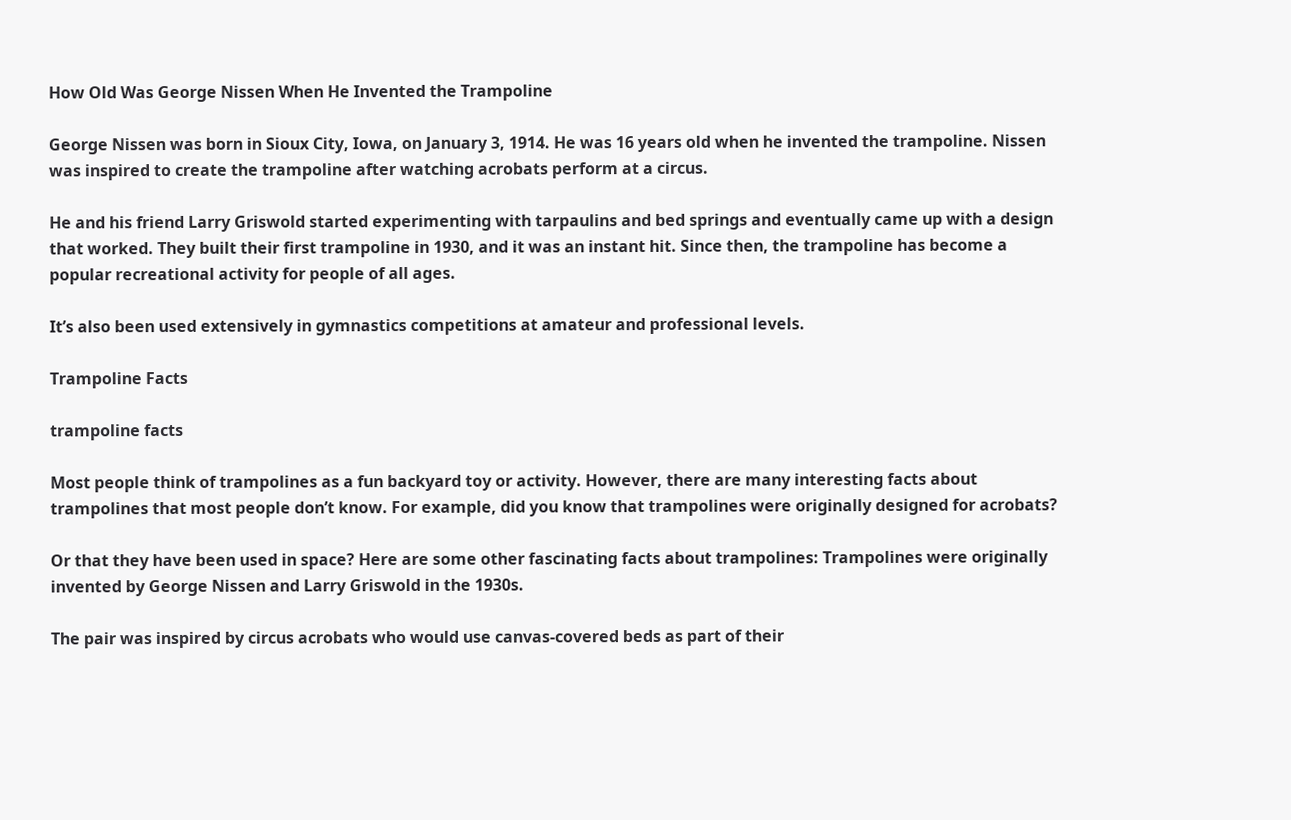How Old Was George Nissen When He Invented the Trampoline

George Nissen was born in Sioux City, Iowa, on January 3, 1914. He was 16 years old when he invented the trampoline. Nissen was inspired to create the trampoline after watching acrobats perform at a circus.

He and his friend Larry Griswold started experimenting with tarpaulins and bed springs and eventually came up with a design that worked. They built their first trampoline in 1930, and it was an instant hit. Since then, the trampoline has become a popular recreational activity for people of all ages.

It’s also been used extensively in gymnastics competitions at amateur and professional levels.

Trampoline Facts

trampoline facts

Most people think of trampolines as a fun backyard toy or activity. However, there are many interesting facts about trampolines that most people don’t know. For example, did you know that trampolines were originally designed for acrobats?

Or that they have been used in space? Here are some other fascinating facts about trampolines: Trampolines were originally invented by George Nissen and Larry Griswold in the 1930s.

The pair was inspired by circus acrobats who would use canvas-covered beds as part of their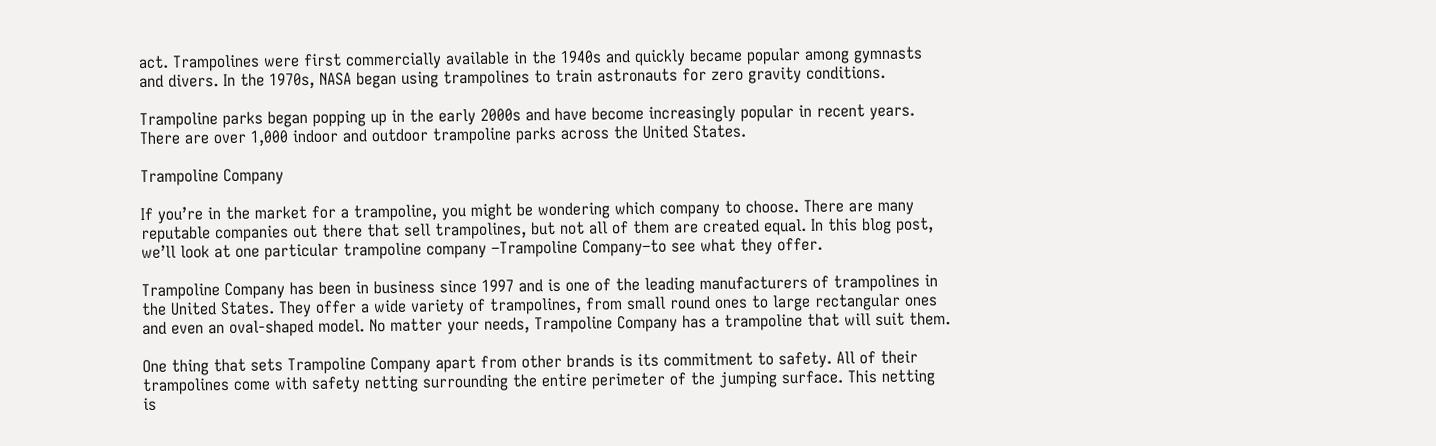act. Trampolines were first commercially available in the 1940s and quickly became popular among gymnasts and divers. In the 1970s, NASA began using trampolines to train astronauts for zero gravity conditions.

Trampoline parks began popping up in the early 2000s and have become increasingly popular in recent years. There are over 1,000 indoor and outdoor trampoline parks across the United States.

Trampoline Company

If you’re in the market for a trampoline, you might be wondering which company to choose. There are many reputable companies out there that sell trampolines, but not all of them are created equal. In this blog post, we’ll look at one particular trampoline company –Trampoline Company–to see what they offer.

Trampoline Company has been in business since 1997 and is one of the leading manufacturers of trampolines in the United States. They offer a wide variety of trampolines, from small round ones to large rectangular ones and even an oval-shaped model. No matter your needs, Trampoline Company has a trampoline that will suit them.

One thing that sets Trampoline Company apart from other brands is its commitment to safety. All of their trampolines come with safety netting surrounding the entire perimeter of the jumping surface. This netting is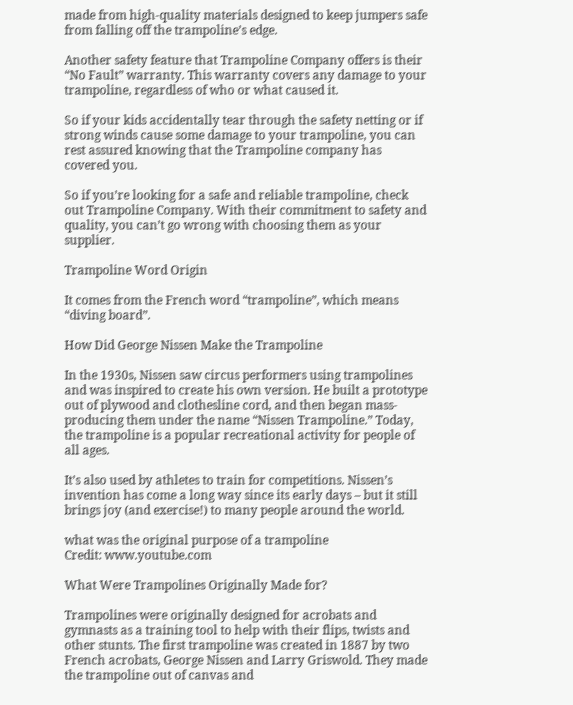made from high-quality materials designed to keep jumpers safe from falling off the trampoline’s edge.

Another safety feature that Trampoline Company offers is their “No Fault” warranty. This warranty covers any damage to your trampoline, regardless of who or what caused it.

So if your kids accidentally tear through the safety netting or if strong winds cause some damage to your trampoline, you can rest assured knowing that the Trampoline company has covered you.

So if you’re looking for a safe and reliable trampoline, check out Trampoline Company. With their commitment to safety and quality, you can’t go wrong with choosing them as your supplier.

Trampoline Word Origin

It comes from the French word “trampoline”, which means “diving board”.

How Did George Nissen Make the Trampoline

In the 1930s, Nissen saw circus performers using trampolines and was inspired to create his own version. He built a prototype out of plywood and clothesline cord, and then began mass-producing them under the name “Nissen Trampoline.” Today, the trampoline is a popular recreational activity for people of all ages.

It’s also used by athletes to train for competitions. Nissen’s invention has come a long way since its early days – but it still brings joy (and exercise!) to many people around the world.

what was the original purpose of a trampoline
Credit: www.youtube.com

What Were Trampolines Originally Made for?

Trampolines were originally designed for acrobats and gymnasts as a training tool to help with their flips, twists and other stunts. The first trampoline was created in 1887 by two French acrobats, George Nissen and Larry Griswold. They made the trampoline out of canvas and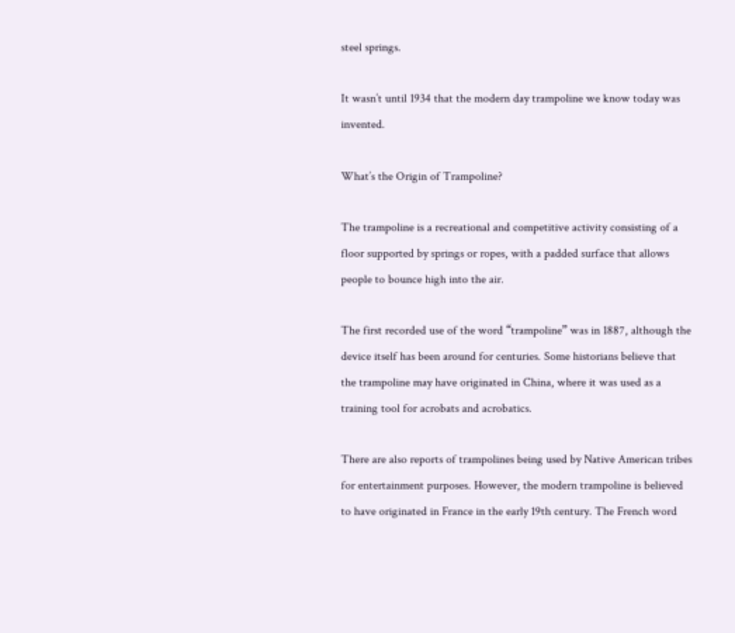steel springs.

It wasn’t until 1934 that the modern day trampoline we know today was invented.

What’s the Origin of Trampoline?

The trampoline is a recreational and competitive activity consisting of a floor supported by springs or ropes, with a padded surface that allows people to bounce high into the air.

The first recorded use of the word “trampoline” was in 1887, although the device itself has been around for centuries. Some historians believe that the trampoline may have originated in China, where it was used as a training tool for acrobats and acrobatics.

There are also reports of trampolines being used by Native American tribes for entertainment purposes. However, the modern trampoline is believed to have originated in France in the early 19th century. The French word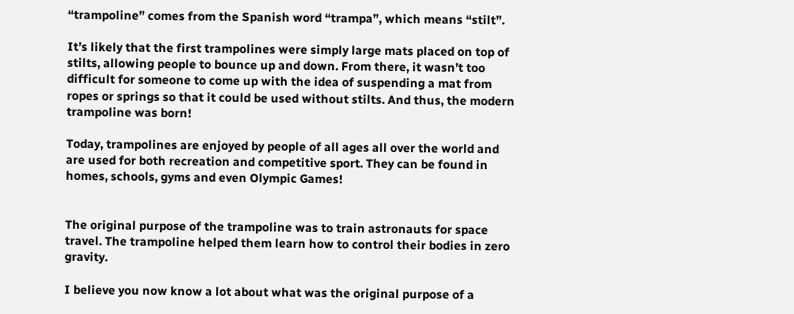“trampoline” comes from the Spanish word “trampa”, which means “stilt”.

It’s likely that the first trampolines were simply large mats placed on top of stilts, allowing people to bounce up and down. From there, it wasn’t too difficult for someone to come up with the idea of suspending a mat from ropes or springs so that it could be used without stilts. And thus, the modern trampoline was born!

Today, trampolines are enjoyed by people of all ages all over the world and are used for both recreation and competitive sport. They can be found in homes, schools, gyms and even Olympic Games!


The original purpose of the trampoline was to train astronauts for space travel. The trampoline helped them learn how to control their bodies in zero gravity.

I believe you now know a lot about what was the original purpose of a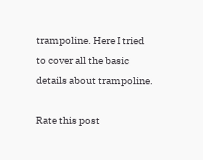trampoline. Here I tried to cover all the basic details about trampoline.

Rate this post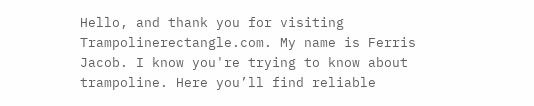Hello, and thank you for visiting Trampolinerectangle.com. My name is Ferris Jacob. I know you're trying to know about trampoline. Here you’ll find reliable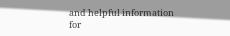and helpful information for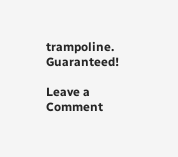trampoline. Guaranteed!

Leave a Comment